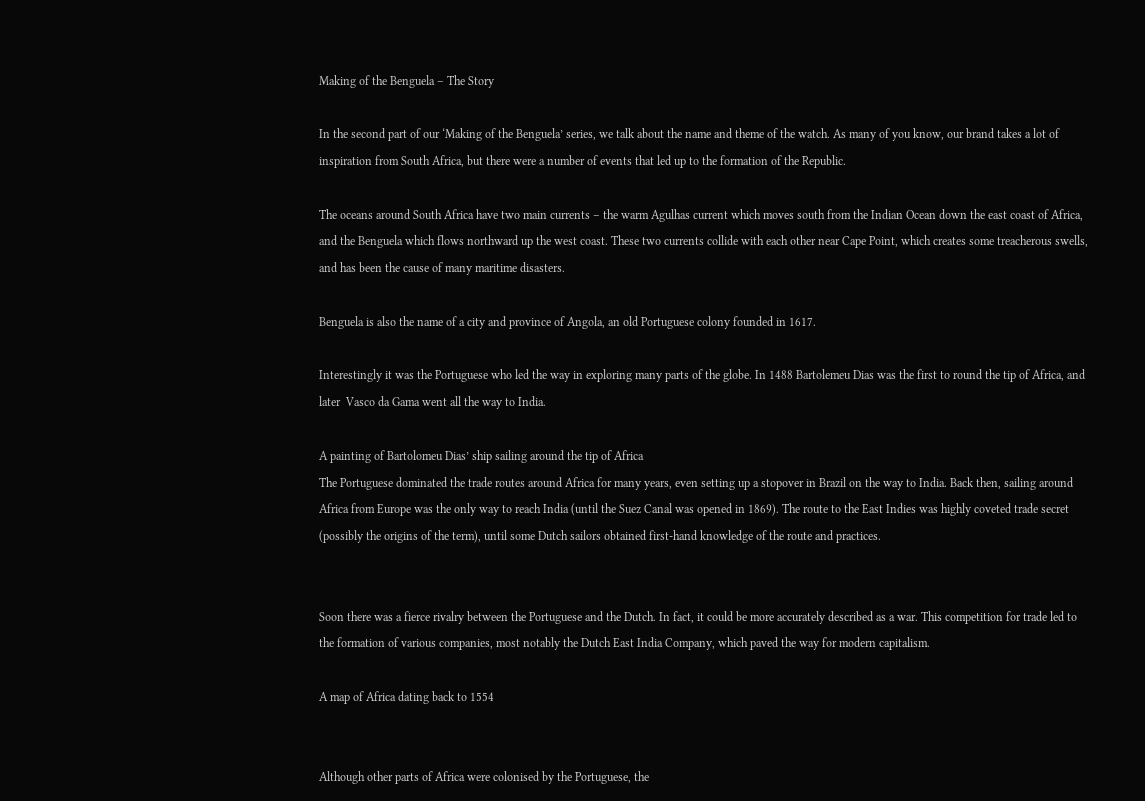Making of the Benguela – The Story

In the second part of our ‘Making of the Benguela’ series, we talk about the name and theme of the watch. As many of you know, our brand takes a lot of inspiration from South Africa, but there were a number of events that led up to the formation of the Republic.

The oceans around South Africa have two main currents – the warm Agulhas current which moves south from the Indian Ocean down the east coast of Africa, and the Benguela which flows northward up the west coast. These two currents collide with each other near Cape Point, which creates some treacherous swells, and has been the cause of many maritime disasters.

Benguela is also the name of a city and province of Angola, an old Portuguese colony founded in 1617.

Interestingly it was the Portuguese who led the way in exploring many parts of the globe. In 1488 Bartolemeu Dias was the first to round the tip of Africa, and later  Vasco da Gama went all the way to India.

A painting of Bartolomeu Dias’ ship sailing around the tip of Africa
The Portuguese dominated the trade routes around Africa for many years, even setting up a stopover in Brazil on the way to India. Back then, sailing around Africa from Europe was the only way to reach India (until the Suez Canal was opened in 1869). The route to the East Indies was highly coveted trade secret (possibly the origins of the term), until some Dutch sailors obtained first-hand knowledge of the route and practices.


Soon there was a fierce rivalry between the Portuguese and the Dutch. In fact, it could be more accurately described as a war. This competition for trade led to the formation of various companies, most notably the Dutch East India Company, which paved the way for modern capitalism.

A map of Africa dating back to 1554


Although other parts of Africa were colonised by the Portuguese, the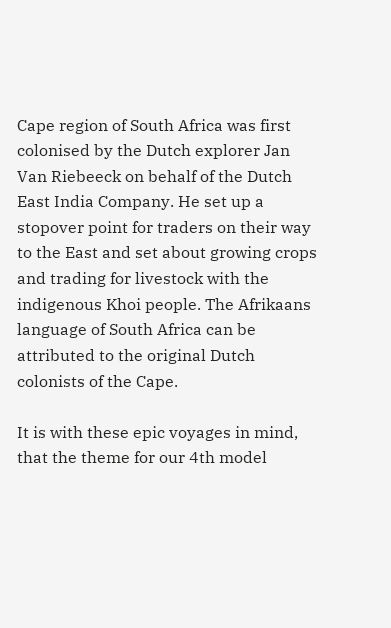Cape region of South Africa was first colonised by the Dutch explorer Jan Van Riebeeck on behalf of the Dutch East India Company. He set up a stopover point for traders on their way to the East and set about growing crops and trading for livestock with the indigenous Khoi people. The Afrikaans language of South Africa can be attributed to the original Dutch colonists of the Cape.

It is with these epic voyages in mind, that the theme for our 4th model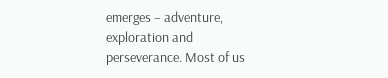emerges – adventure, exploration and perseverance. Most of us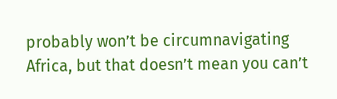probably won’t be circumnavigating Africa, but that doesn’t mean you can’t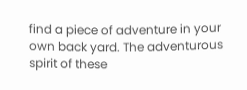find a piece of adventure in your own back yard. The adventurous spirit of these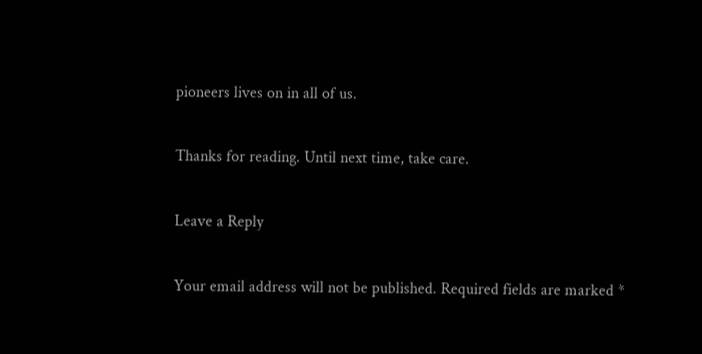pioneers lives on in all of us.

Thanks for reading. Until next time, take care.

Leave a Reply

Your email address will not be published. Required fields are marked *